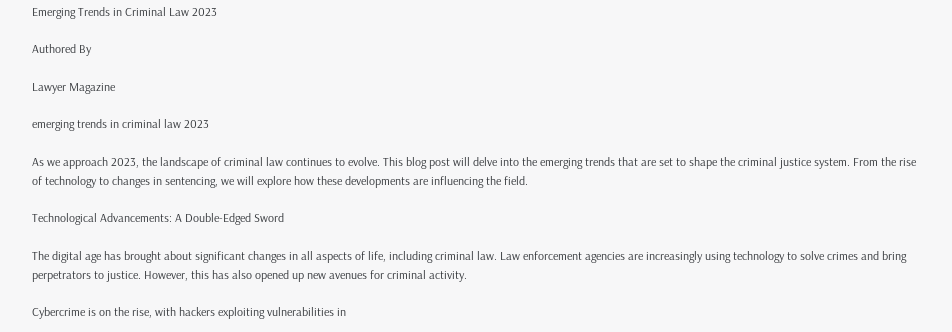Emerging Trends in Criminal Law 2023

Authored By

Lawyer Magazine

emerging trends in criminal law 2023

As we approach 2023, the landscape of criminal law continues to evolve. This blog post will delve into the emerging trends that are set to shape the criminal justice system. From the rise of technology to changes in sentencing, we will explore how these developments are influencing the field.

Technological Advancements: A Double-Edged Sword

The digital age has brought about significant changes in all aspects of life, including criminal law. Law enforcement agencies are increasingly using technology to solve crimes and bring perpetrators to justice. However, this has also opened up new avenues for criminal activity.

Cybercrime is on the rise, with hackers exploiting vulnerabilities in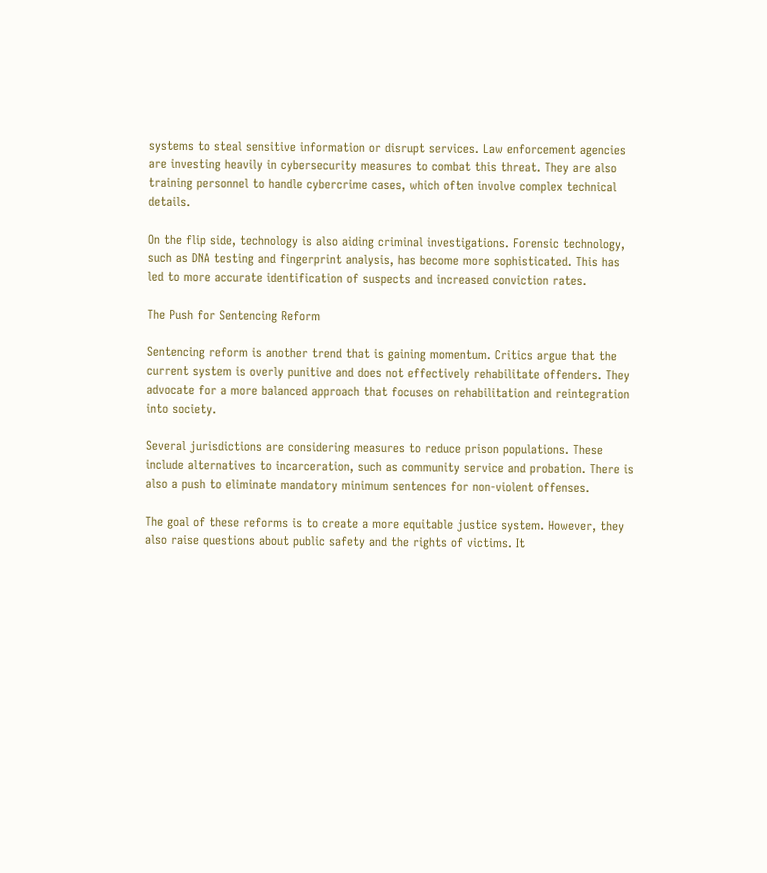systems to steal sensitive information or disrupt services. Law enforcement agencies are investing heavily in cybersecurity measures to combat this threat. They are also training personnel to handle cybercrime cases, which often involve complex technical details.

On the flip side, technology is also aiding criminal investigations. Forensic technology, such as DNA testing and fingerprint analysis, has become more sophisticated. This has led to more accurate identification of suspects and increased conviction rates.

The Push for Sentencing Reform

Sentencing reform is another trend that is gaining momentum. Critics argue that the current system is overly punitive and does not effectively rehabilitate offenders. They advocate for a more balanced approach that focuses on rehabilitation and reintegration into society.

Several jurisdictions are considering measures to reduce prison populations. These include alternatives to incarceration, such as community service and probation. There is also a push to eliminate mandatory minimum sentences for non-violent offenses.

The goal of these reforms is to create a more equitable justice system. However, they also raise questions about public safety and the rights of victims. It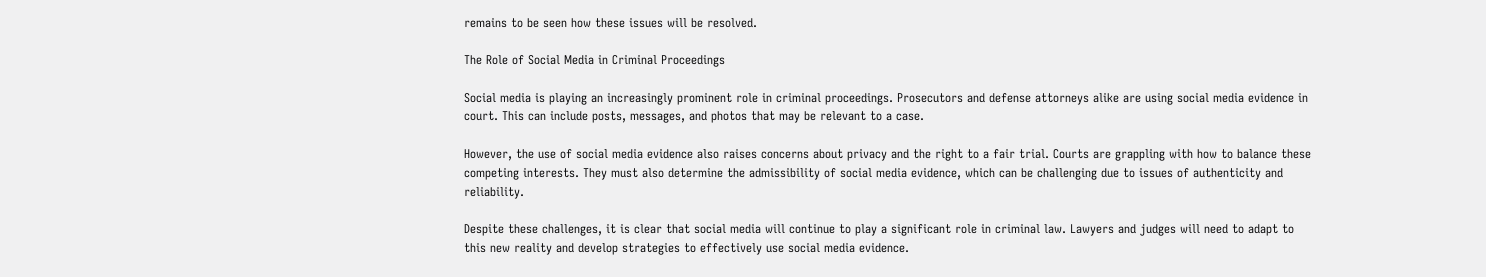remains to be seen how these issues will be resolved.

The Role of Social Media in Criminal Proceedings

Social media is playing an increasingly prominent role in criminal proceedings. Prosecutors and defense attorneys alike are using social media evidence in court. This can include posts, messages, and photos that may be relevant to a case.

However, the use of social media evidence also raises concerns about privacy and the right to a fair trial. Courts are grappling with how to balance these competing interests. They must also determine the admissibility of social media evidence, which can be challenging due to issues of authenticity and reliability.

Despite these challenges, it is clear that social media will continue to play a significant role in criminal law. Lawyers and judges will need to adapt to this new reality and develop strategies to effectively use social media evidence.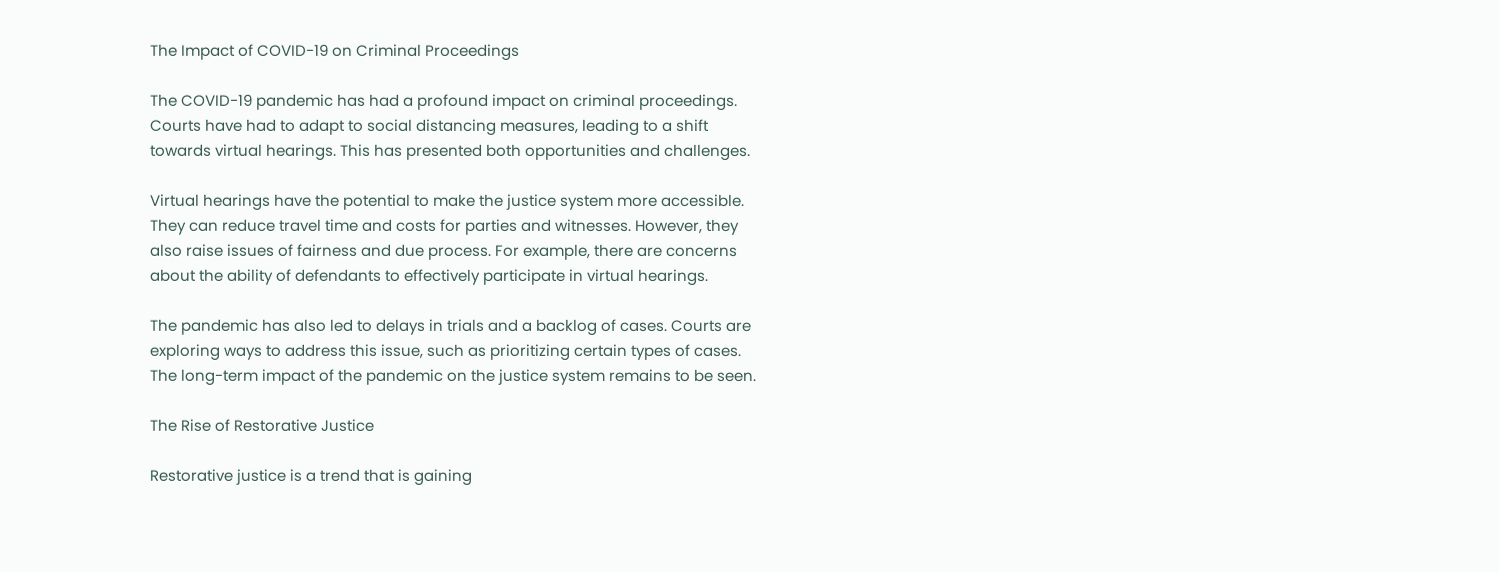The Impact of COVID-19 on Criminal Proceedings

The COVID-19 pandemic has had a profound impact on criminal proceedings. Courts have had to adapt to social distancing measures, leading to a shift towards virtual hearings. This has presented both opportunities and challenges.

Virtual hearings have the potential to make the justice system more accessible. They can reduce travel time and costs for parties and witnesses. However, they also raise issues of fairness and due process. For example, there are concerns about the ability of defendants to effectively participate in virtual hearings.

The pandemic has also led to delays in trials and a backlog of cases. Courts are exploring ways to address this issue, such as prioritizing certain types of cases. The long-term impact of the pandemic on the justice system remains to be seen.

The Rise of Restorative Justice

Restorative justice is a trend that is gaining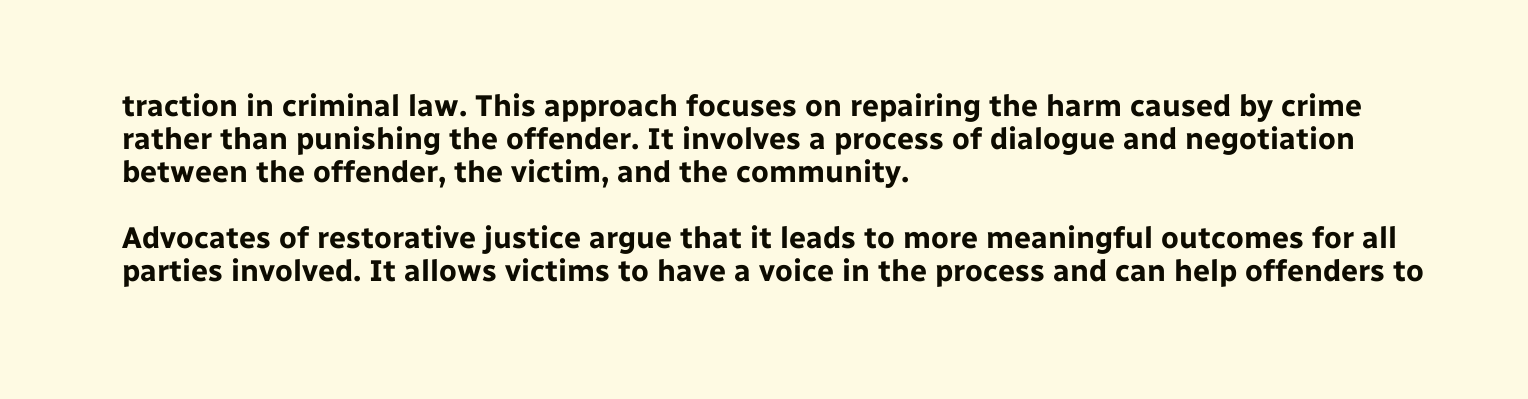traction in criminal law. This approach focuses on repairing the harm caused by crime rather than punishing the offender. It involves a process of dialogue and negotiation between the offender, the victim, and the community.

Advocates of restorative justice argue that it leads to more meaningful outcomes for all parties involved. It allows victims to have a voice in the process and can help offenders to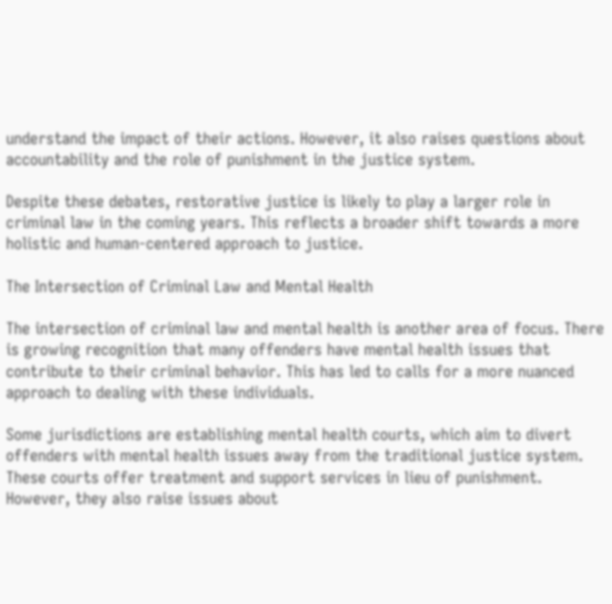understand the impact of their actions. However, it also raises questions about accountability and the role of punishment in the justice system.

Despite these debates, restorative justice is likely to play a larger role in criminal law in the coming years. This reflects a broader shift towards a more holistic and human-centered approach to justice.

The Intersection of Criminal Law and Mental Health

The intersection of criminal law and mental health is another area of focus. There is growing recognition that many offenders have mental health issues that contribute to their criminal behavior. This has led to calls for a more nuanced approach to dealing with these individuals.

Some jurisdictions are establishing mental health courts, which aim to divert offenders with mental health issues away from the traditional justice system. These courts offer treatment and support services in lieu of punishment. However, they also raise issues about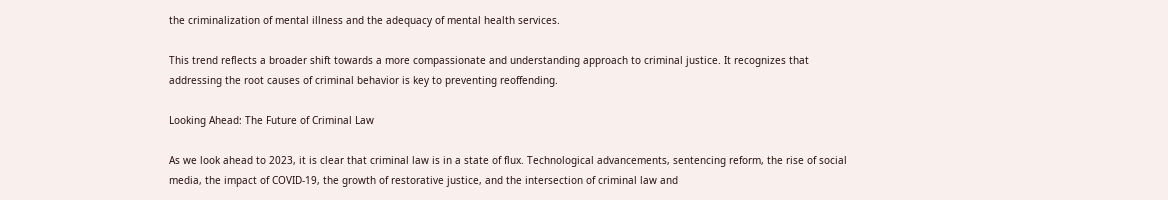the criminalization of mental illness and the adequacy of mental health services.

This trend reflects a broader shift towards a more compassionate and understanding approach to criminal justice. It recognizes that addressing the root causes of criminal behavior is key to preventing reoffending.

Looking Ahead: The Future of Criminal Law

As we look ahead to 2023, it is clear that criminal law is in a state of flux. Technological advancements, sentencing reform, the rise of social media, the impact of COVID-19, the growth of restorative justice, and the intersection of criminal law and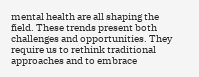mental health are all shaping the field. These trends present both challenges and opportunities. They require us to rethink traditional approaches and to embrace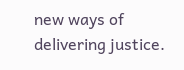new ways of delivering justice.